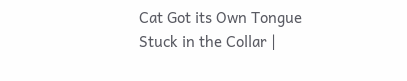Cat Got its Own Tongue Stuck in the Collar |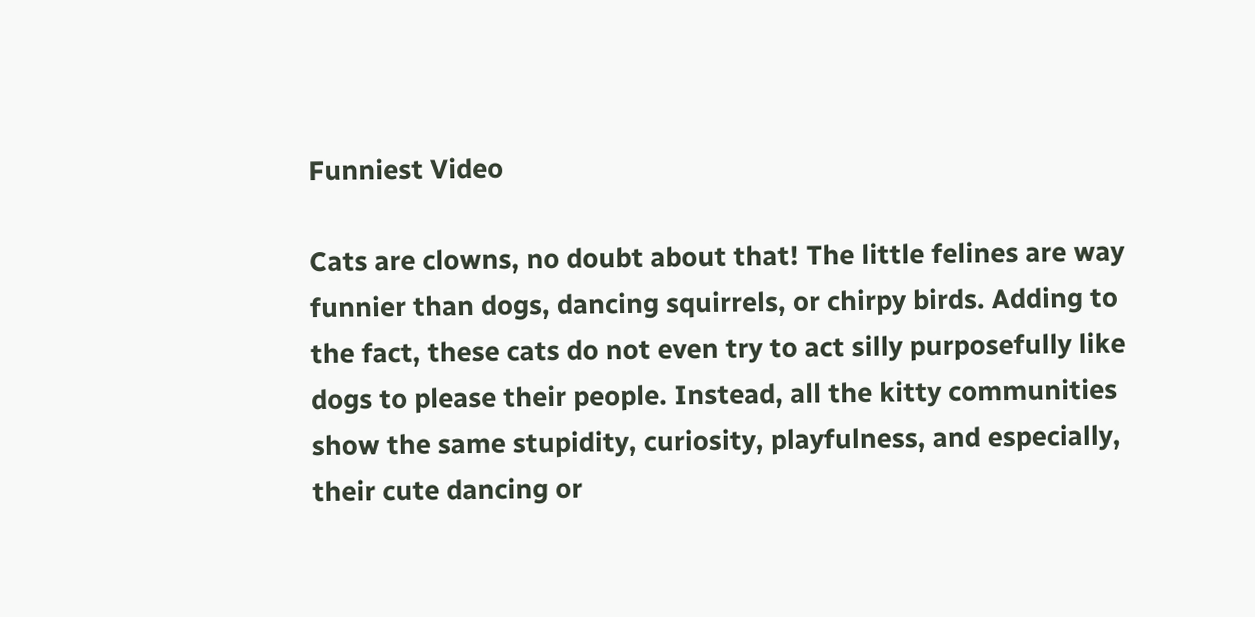Funniest Video

Cats are clowns, no doubt about that! The little felines are way funnier than dogs, dancing squirrels, or chirpy birds. Adding to the fact, these cats do not even try to act silly purposefully like dogs to please their people. Instead, all the kitty communities show the same stupidity, curiosity, playfulness, and especially, their cute dancing or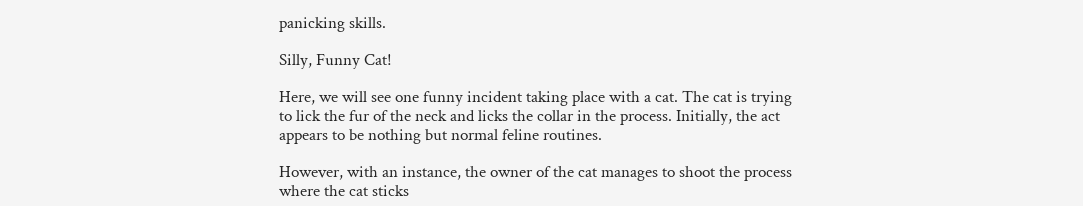panicking skills.

Silly, Funny Cat!

Here, we will see one funny incident taking place with a cat. The cat is trying to lick the fur of the neck and licks the collar in the process. Initially, the act appears to be nothing but normal feline routines.

However, with an instance, the owner of the cat manages to shoot the process where the cat sticks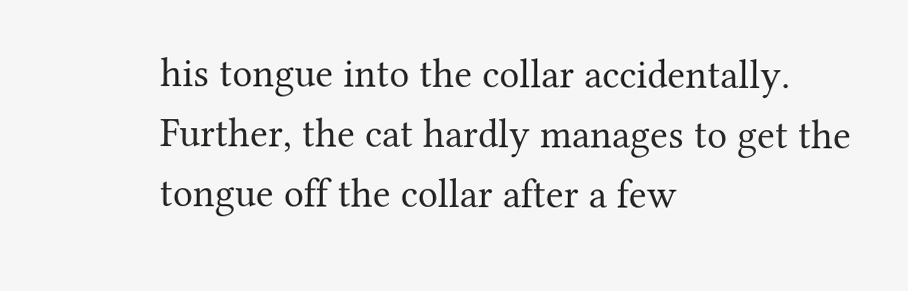his tongue into the collar accidentally. Further, the cat hardly manages to get the tongue off the collar after a few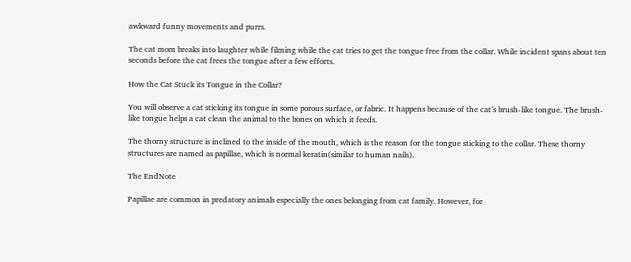awkward funny movements and purrs.

The cat mom breaks into laughter while filming while the cat tries to get the tongue free from the collar. While incident spans about ten seconds before the cat frees the tongue after a few efforts.

How the Cat Stuck its Tongue in the Collar?

You will observe a cat sticking its tongue in some porous surface, or fabric. It happens because of the cat’s brush-like tongue. The brush-like tongue helps a cat clean the animal to the bones on which it feeds.

The thorny structure is inclined to the inside of the mouth, which is the reason for the tongue sticking to the collar. These thorny structures are named as papillae, which is normal keratin(similar to human nails).

The EndNote

Papillae are common in predatory animals especially the ones belonging from cat family. However, for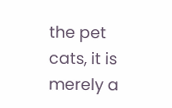the pet cats, it is merely a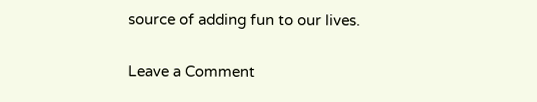source of adding fun to our lives.

Leave a Comment